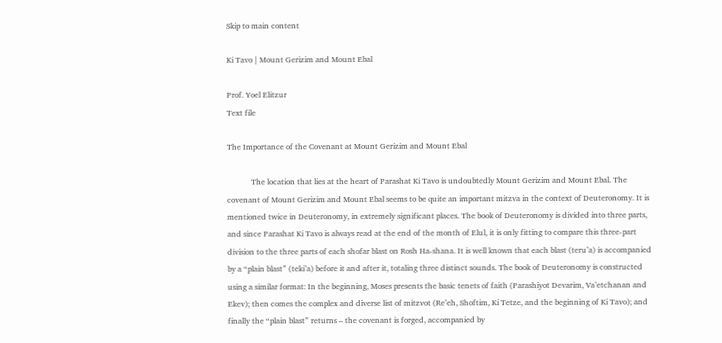Skip to main content

Ki Tavo | Mount Gerizim and Mount Ebal

Prof. Yoel Elitzur
Text file

The Importance of the Covenant at Mount Gerizim and Mount Ebal

            The location that lies at the heart of Parashat Ki Tavo is undoubtedly Mount Gerizim and Mount Ebal. The covenant of Mount Gerizim and Mount Ebal seems to be quite an important mitzva in the context of Deuteronomy. It is mentioned twice in Deuteronomy, in extremely significant places. The book of Deuteronomy is divided into three parts, and since Parashat Ki Tavo is always read at the end of the month of Elul, it is only fitting to compare this three-part division to the three parts of each shofar blast on Rosh Ha-shana. It is well known that each blast (teru’a) is accompanied by a “plain blast” (teki’a) before it and after it, totaling three distinct sounds. The book of Deuteronomy is constructed using a similar format: In the beginning, Moses presents the basic tenets of faith (Parashiyot Devarim, Va’etchanan and Ekev); then comes the complex and diverse list of mitzvot (Re’eh, Shoftim, Ki Tetze, and the beginning of Ki Tavo); and finally the “plain blast” returns – the covenant is forged, accompanied by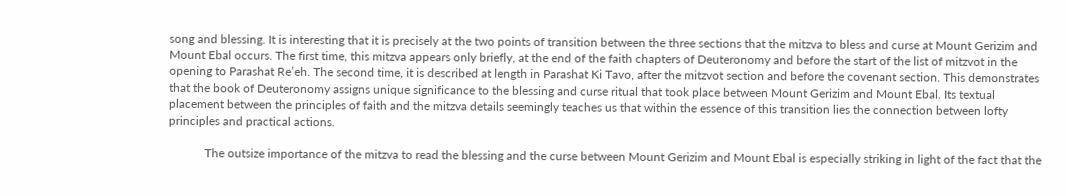song and blessing. It is interesting that it is precisely at the two points of transition between the three sections that the mitzva to bless and curse at Mount Gerizim and Mount Ebal occurs. The first time, this mitzva appears only briefly, at the end of the faith chapters of Deuteronomy and before the start of the list of mitzvot in the opening to Parashat Re’eh. The second time, it is described at length in Parashat Ki Tavo, after the mitzvot section and before the covenant section. This demonstrates that the book of Deuteronomy assigns unique significance to the blessing and curse ritual that took place between Mount Gerizim and Mount Ebal. Its textual placement between the principles of faith and the mitzva details seemingly teaches us that within the essence of this transition lies the connection between lofty principles and practical actions.

            The outsize importance of the mitzva to read the blessing and the curse between Mount Gerizim and Mount Ebal is especially striking in light of the fact that the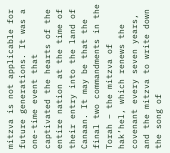mitzva is not applicable for future generations. It was a one-time event that captivated the hearts of the entire nation at the time of their entry into the land of Canaan. It may be that the final two commandments in the Torah – the mitzva of hak’hel, which renews the covenant every seven years, and the mitzva to write down the song of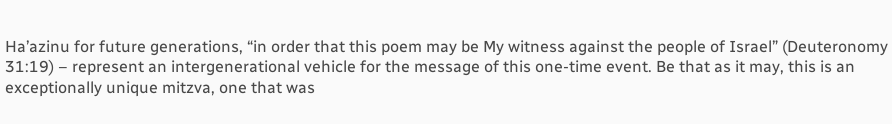Ha’azinu for future generations, “in order that this poem may be My witness against the people of Israel” (Deuteronomy 31:19) – represent an intergenerational vehicle for the message of this one-time event. Be that as it may, this is an exceptionally unique mitzva, one that was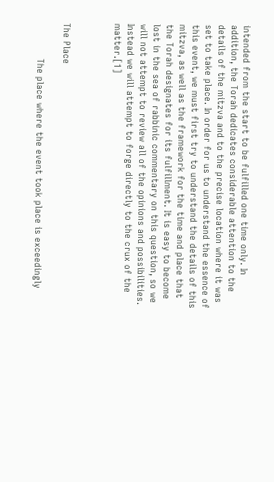intended from the start to be fulfilled one time only. In addition, the Torah dedicates considerable attention to the details of the mitzva and to the precise location where it was set to take place. In order for us to understand the essence of this event, we must first try to understand the details of this mitzva, as well as the framework for the time and place that the Torah designates for its fulfillment. It is easy to become lost in the sea of rabbinic commentary on this question, so we will not attempt to review all of the opinions and possibilities. Instead we will attempt to forge directly to the crux of the matter.[1]



The Place

            The place where the event took place is exceedingly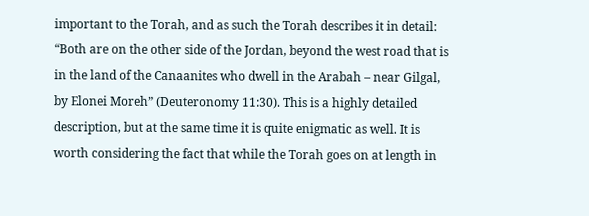important to the Torah, and as such the Torah describes it in detail: “Both are on the other side of the Jordan, beyond the west road that is in the land of the Canaanites who dwell in the Arabah – near Gilgal, by Elonei Moreh” (Deuteronomy 11:30). This is a highly detailed description, but at the same time it is quite enigmatic as well. It is worth considering the fact that while the Torah goes on at length in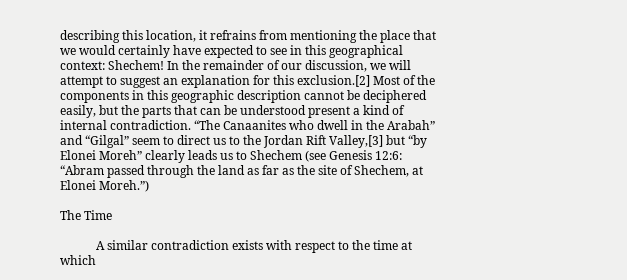describing this location, it refrains from mentioning the place that we would certainly have expected to see in this geographical context: Shechem! In the remainder of our discussion, we will attempt to suggest an explanation for this exclusion.[2] Most of the components in this geographic description cannot be deciphered easily, but the parts that can be understood present a kind of internal contradiction. “The Canaanites who dwell in the Arabah” and “Gilgal” seem to direct us to the Jordan Rift Valley,[3] but “by Elonei Moreh” clearly leads us to Shechem (see Genesis 12:6: “Abram passed through the land as far as the site of Shechem, at Elonei Moreh.”)

The Time

            A similar contradiction exists with respect to the time at which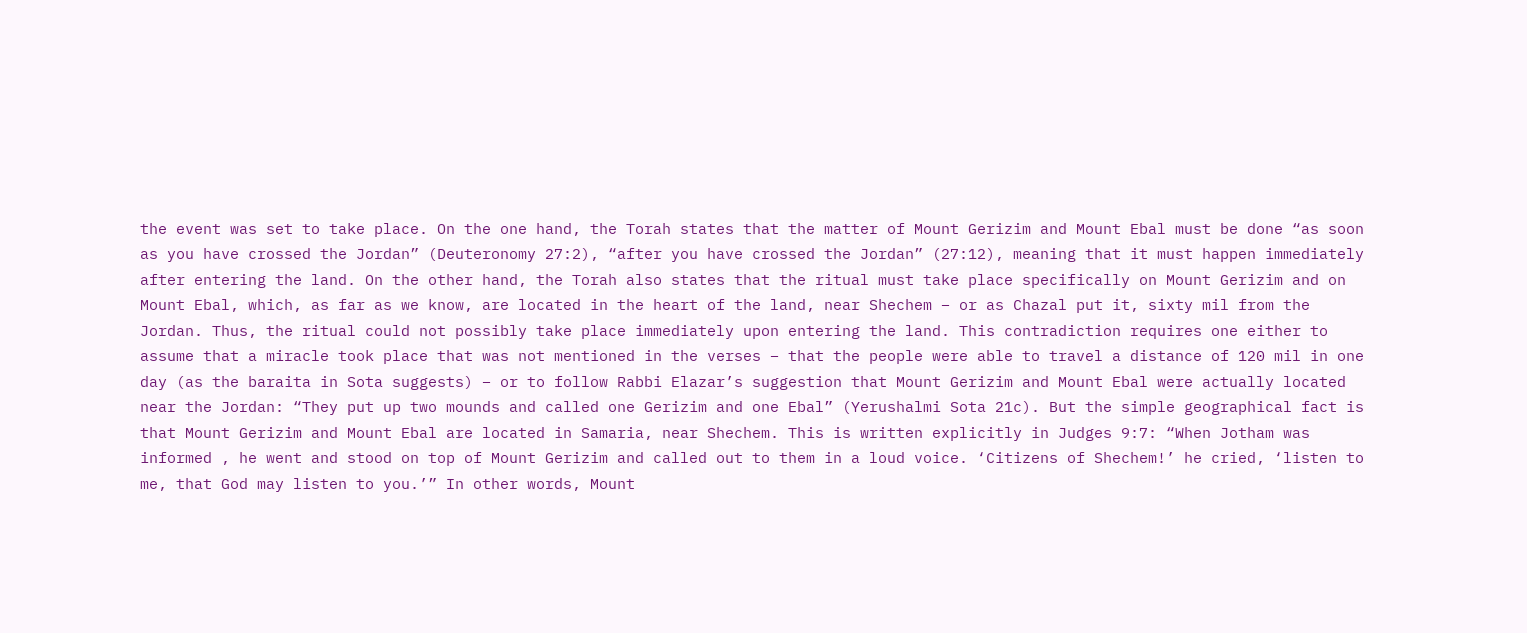the event was set to take place. On the one hand, the Torah states that the matter of Mount Gerizim and Mount Ebal must be done “as soon as you have crossed the Jordan” (Deuteronomy 27:2), “after you have crossed the Jordan” (27:12), meaning that it must happen immediately after entering the land. On the other hand, the Torah also states that the ritual must take place specifically on Mount Gerizim and on Mount Ebal, which, as far as we know, are located in the heart of the land, near Shechem – or as Chazal put it, sixty mil from the Jordan. Thus, the ritual could not possibly take place immediately upon entering the land. This contradiction requires one either to assume that a miracle took place that was not mentioned in the verses – that the people were able to travel a distance of 120 mil in one day (as the baraita in Sota suggests) – or to follow Rabbi Elazar’s suggestion that Mount Gerizim and Mount Ebal were actually located near the Jordan: “They put up two mounds and called one Gerizim and one Ebal” (Yerushalmi Sota 21c). But the simple geographical fact is that Mount Gerizim and Mount Ebal are located in Samaria, near Shechem. This is written explicitly in Judges 9:7: “When Jotham was informed , he went and stood on top of Mount Gerizim and called out to them in a loud voice. ‘Citizens of Shechem!’ he cried, ‘listen to me, that God may listen to you.’” In other words, Mount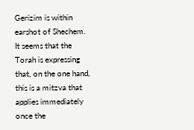Gerizim is within earshot of Shechem. It seems that the Torah is expressing that, on the one hand, this is a mitzva that applies immediately once the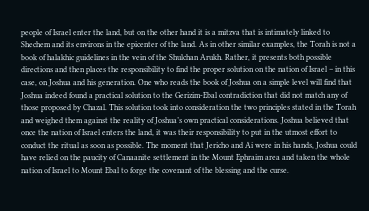people of Israel enter the land, but on the other hand it is a mitzva that is intimately linked to Shechem and its environs in the epicenter of the land. As in other similar examples, the Torah is not a book of halakhic guidelines in the vein of the Shulchan Arukh. Rather, it presents both possible directions and then places the responsibility to find the proper solution on the nation of Israel – in this case, on Joshua and his generation. One who reads the book of Joshua on a simple level will find that Joshua indeed found a practical solution to the Gerizim-Ebal contradiction that did not match any of those proposed by Chazal. This solution took into consideration the two principles stated in the Torah and weighed them against the reality of Joshua’s own practical considerations. Joshua believed that once the nation of Israel enters the land, it was their responsibility to put in the utmost effort to conduct the ritual as soon as possible. The moment that Jericho and Ai were in his hands, Joshua could have relied on the paucity of Canaanite settlement in the Mount Ephraim area and taken the whole nation of Israel to Mount Ebal to forge the covenant of the blessing and the curse.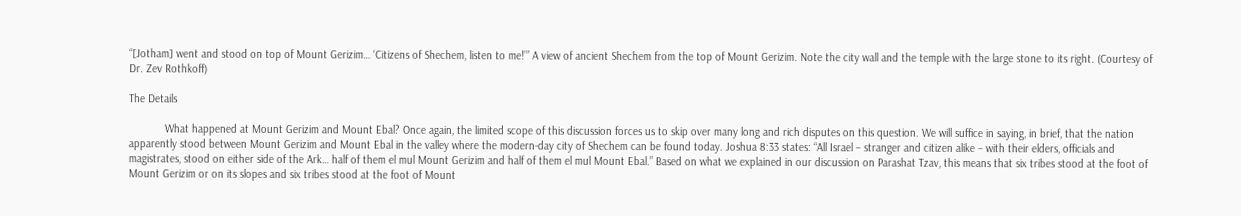“[Jotham] went and stood on top of Mount Gerizim… ‘Citizens of Shechem, listen to me!’” A view of ancient Shechem from the top of Mount Gerizim. Note the city wall and the temple with the large stone to its right. (Courtesy of Dr. Zev Rothkoff)

The Details

            What happened at Mount Gerizim and Mount Ebal? Once again, the limited scope of this discussion forces us to skip over many long and rich disputes on this question. We will suffice in saying, in brief, that the nation apparently stood between Mount Gerizim and Mount Ebal in the valley where the modern-day city of Shechem can be found today. Joshua 8:33 states: “All Israel – stranger and citizen alike – with their elders, officials and magistrates, stood on either side of the Ark… half of them el mul Mount Gerizim and half of them el mul Mount Ebal.” Based on what we explained in our discussion on Parashat Tzav, this means that six tribes stood at the foot of Mount Gerizim or on its slopes and six tribes stood at the foot of Mount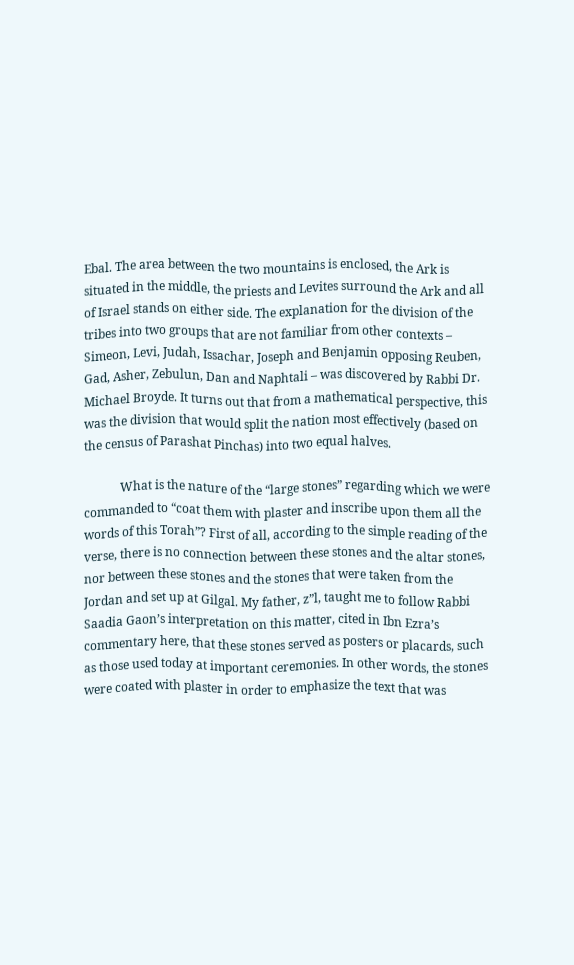Ebal. The area between the two mountains is enclosed, the Ark is situated in the middle, the priests and Levites surround the Ark and all of Israel stands on either side. The explanation for the division of the tribes into two groups that are not familiar from other contexts – Simeon, Levi, Judah, Issachar, Joseph and Benjamin opposing Reuben, Gad, Asher, Zebulun, Dan and Naphtali – was discovered by Rabbi Dr. Michael Broyde. It turns out that from a mathematical perspective, this was the division that would split the nation most effectively (based on the census of Parashat Pinchas) into two equal halves.

            What is the nature of the “large stones” regarding which we were commanded to “coat them with plaster and inscribe upon them all the words of this Torah”? First of all, according to the simple reading of the verse, there is no connection between these stones and the altar stones, nor between these stones and the stones that were taken from the Jordan and set up at Gilgal. My father, z”l, taught me to follow Rabbi Saadia Gaon’s interpretation on this matter, cited in Ibn Ezra’s commentary here, that these stones served as posters or placards, such as those used today at important ceremonies. In other words, the stones were coated with plaster in order to emphasize the text that was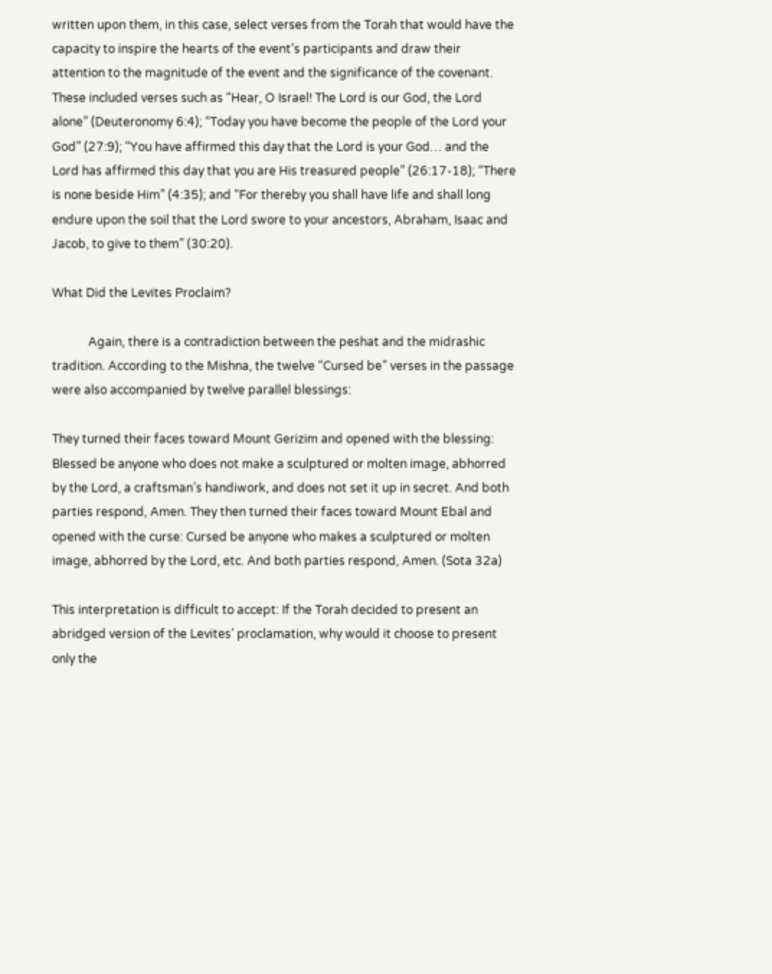written upon them, in this case, select verses from the Torah that would have the capacity to inspire the hearts of the event’s participants and draw their attention to the magnitude of the event and the significance of the covenant. These included verses such as “Hear, O Israel! The Lord is our God, the Lord alone” (Deuteronomy 6:4); “Today you have become the people of the Lord your God” (27:9); “You have affirmed this day that the Lord is your God… and the Lord has affirmed this day that you are His treasured people” (26:17-18); “There is none beside Him” (4:35); and “For thereby you shall have life and shall long endure upon the soil that the Lord swore to your ancestors, Abraham, Isaac and Jacob, to give to them” (30:20).

What Did the Levites Proclaim?

            Again, there is a contradiction between the peshat and the midrashic tradition. According to the Mishna, the twelve “Cursed be” verses in the passage were also accompanied by twelve parallel blessings:

They turned their faces toward Mount Gerizim and opened with the blessing: Blessed be anyone who does not make a sculptured or molten image, abhorred by the Lord, a craftsman’s handiwork, and does not set it up in secret. And both parties respond, Amen. They then turned their faces toward Mount Ebal and opened with the curse: Cursed be anyone who makes a sculptured or molten image, abhorred by the Lord, etc. And both parties respond, Amen. (Sota 32a)

This interpretation is difficult to accept: If the Torah decided to present an abridged version of the Levites’ proclamation, why would it choose to present only the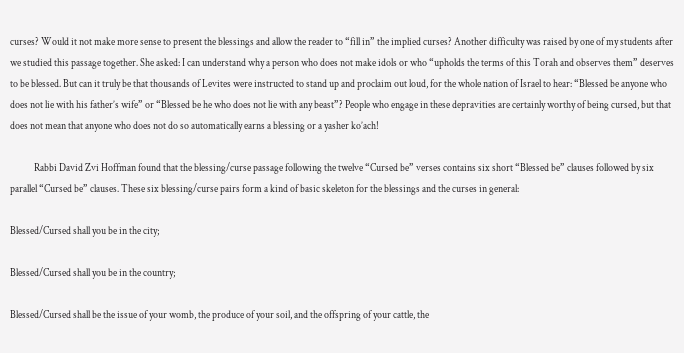curses? Would it not make more sense to present the blessings and allow the reader to “fill in” the implied curses? Another difficulty was raised by one of my students after we studied this passage together. She asked: I can understand why a person who does not make idols or who “upholds the terms of this Torah and observes them” deserves to be blessed. But can it truly be that thousands of Levites were instructed to stand up and proclaim out loud, for the whole nation of Israel to hear: “Blessed be anyone who does not lie with his father’s wife” or “Blessed be he who does not lie with any beast”? People who engage in these depravities are certainly worthy of being cursed, but that does not mean that anyone who does not do so automatically earns a blessing or a yasher ko’ach!

            Rabbi David Zvi Hoffman found that the blessing/curse passage following the twelve “Cursed be” verses contains six short “Blessed be” clauses followed by six parallel “Cursed be” clauses. These six blessing/curse pairs form a kind of basic skeleton for the blessings and the curses in general:

Blessed/Cursed shall you be in the city;

Blessed/Cursed shall you be in the country;

Blessed/Cursed shall be the issue of your womb, the produce of your soil, and the offspring of your cattle, the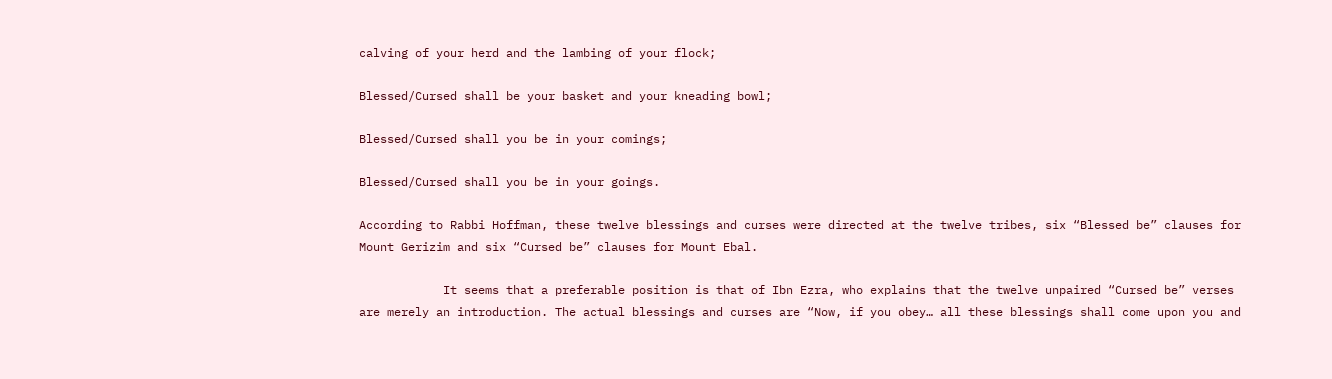calving of your herd and the lambing of your flock;

Blessed/Cursed shall be your basket and your kneading bowl;

Blessed/Cursed shall you be in your comings;

Blessed/Cursed shall you be in your goings.

According to Rabbi Hoffman, these twelve blessings and curses were directed at the twelve tribes, six “Blessed be” clauses for Mount Gerizim and six “Cursed be” clauses for Mount Ebal.

            It seems that a preferable position is that of Ibn Ezra, who explains that the twelve unpaired “Cursed be” verses are merely an introduction. The actual blessings and curses are “Now, if you obey… all these blessings shall come upon you and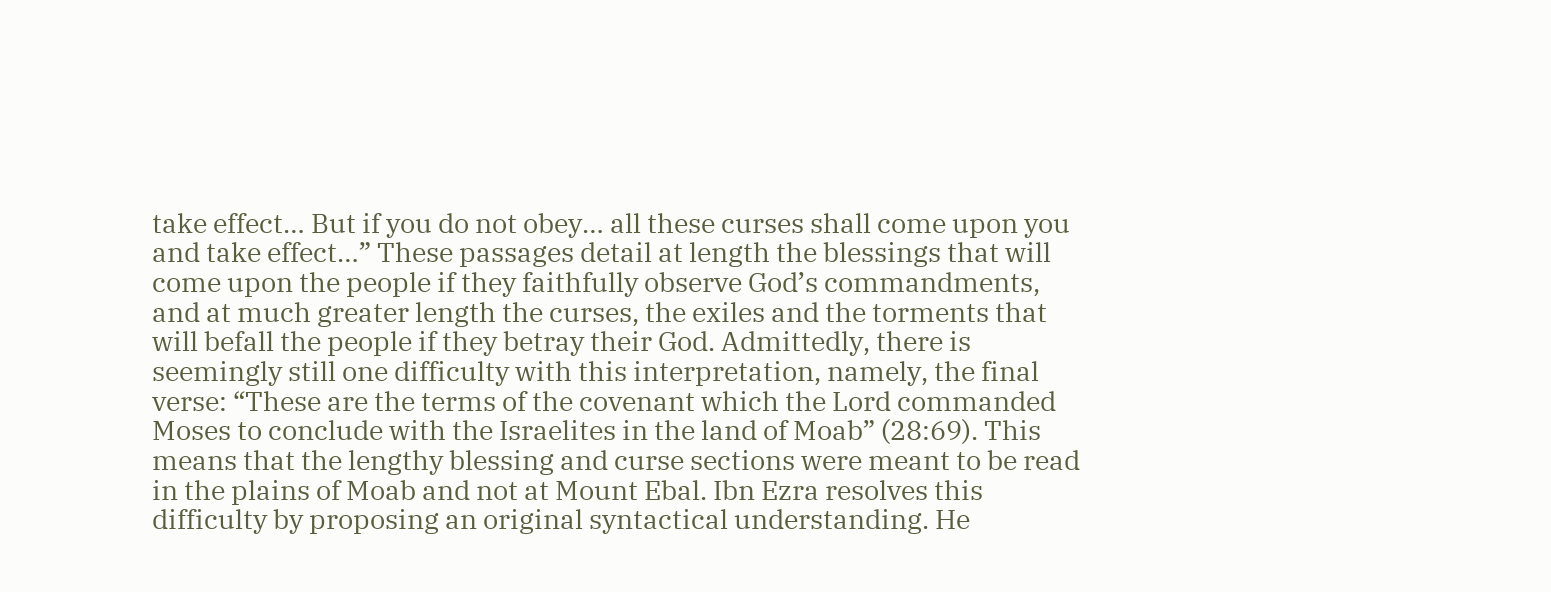take effect… But if you do not obey… all these curses shall come upon you and take effect…” These passages detail at length the blessings that will come upon the people if they faithfully observe God’s commandments, and at much greater length the curses, the exiles and the torments that will befall the people if they betray their God. Admittedly, there is seemingly still one difficulty with this interpretation, namely, the final verse: “These are the terms of the covenant which the Lord commanded Moses to conclude with the Israelites in the land of Moab” (28:69). This means that the lengthy blessing and curse sections were meant to be read in the plains of Moab and not at Mount Ebal. Ibn Ezra resolves this difficulty by proposing an original syntactical understanding. He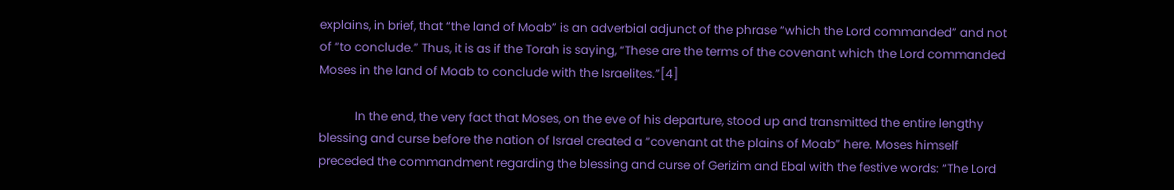explains, in brief, that “the land of Moab” is an adverbial adjunct of the phrase “which the Lord commanded” and not of “to conclude.” Thus, it is as if the Torah is saying, “These are the terms of the covenant which the Lord commanded Moses in the land of Moab to conclude with the Israelites.”[4]

            In the end, the very fact that Moses, on the eve of his departure, stood up and transmitted the entire lengthy blessing and curse before the nation of Israel created a “covenant at the plains of Moab” here. Moses himself preceded the commandment regarding the blessing and curse of Gerizim and Ebal with the festive words: “The Lord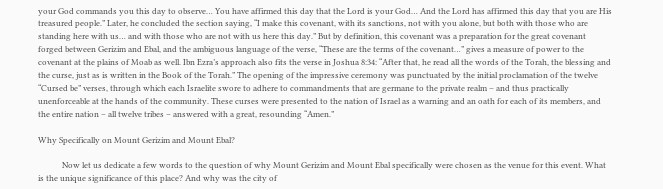your God commands you this day to observe… You have affirmed this day that the Lord is your God… And the Lord has affirmed this day that you are His treasured people.” Later, he concluded the section saying, “I make this covenant, with its sanctions, not with you alone, but both with those who are standing here with us… and with those who are not with us here this day.” But by definition, this covenant was a preparation for the great covenant forged between Gerizim and Ebal, and the ambiguous language of the verse, “These are the terms of the covenant…” gives a measure of power to the covenant at the plains of Moab as well. Ibn Ezra’s approach also fits the verse in Joshua 8:34: “After that, he read all the words of the Torah, the blessing and the curse, just as is written in the Book of the Torah.” The opening of the impressive ceremony was punctuated by the initial proclamation of the twelve “Cursed be” verses, through which each Israelite swore to adhere to commandments that are germane to the private realm – and thus practically unenforceable at the hands of the community. These curses were presented to the nation of Israel as a warning and an oath for each of its members, and the entire nation – all twelve tribes – answered with a great, resounding “Amen.”

Why Specifically on Mount Gerizim and Mount Ebal?

            Now let us dedicate a few words to the question of why Mount Gerizim and Mount Ebal specifically were chosen as the venue for this event. What is the unique significance of this place? And why was the city of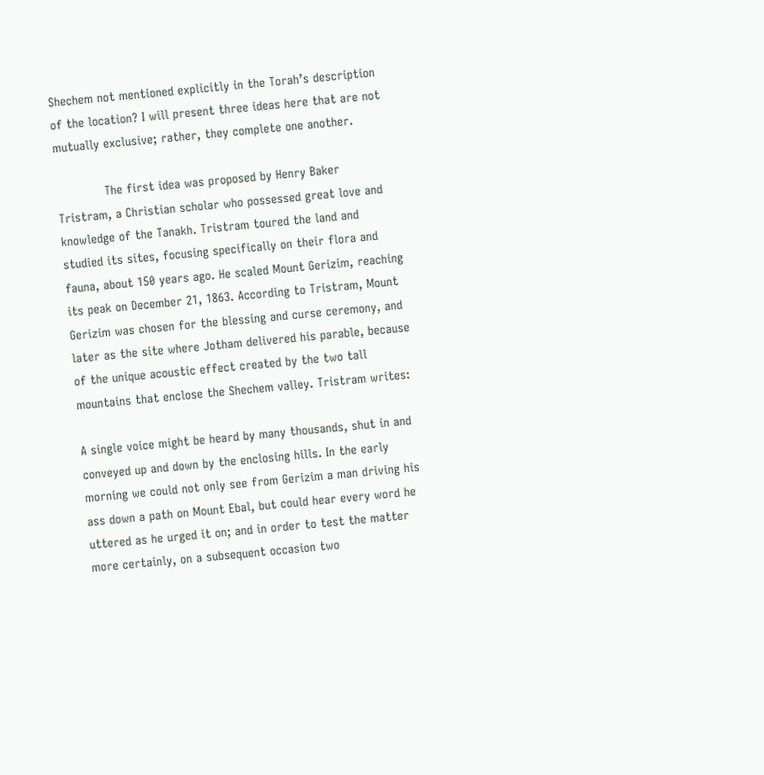Shechem not mentioned explicitly in the Torah’s description of the location? I will present three ideas here that are not mutually exclusive; rather, they complete one another.

            The first idea was proposed by Henry Baker Tristram, a Christian scholar who possessed great love and knowledge of the Tanakh. Tristram toured the land and studied its sites, focusing specifically on their flora and fauna, about 150 years ago. He scaled Mount Gerizim, reaching its peak on December 21, 1863. According to Tristram, Mount Gerizim was chosen for the blessing and curse ceremony, and later as the site where Jotham delivered his parable, because of the unique acoustic effect created by the two tall mountains that enclose the Shechem valley. Tristram writes:

A single voice might be heard by many thousands, shut in and conveyed up and down by the enclosing hills. In the early morning we could not only see from Gerizim a man driving his ass down a path on Mount Ebal, but could hear every word he uttered as he urged it on; and in order to test the matter more certainly, on a subsequent occasion two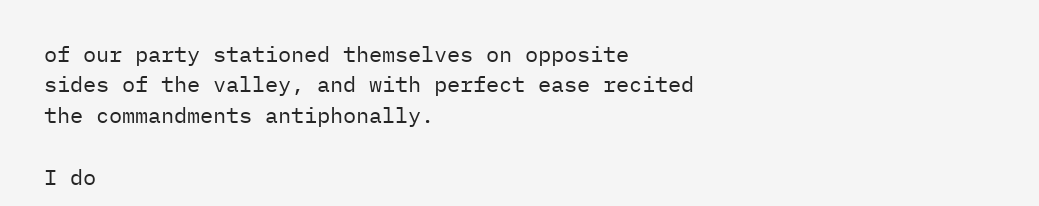of our party stationed themselves on opposite sides of the valley, and with perfect ease recited the commandments antiphonally.

I do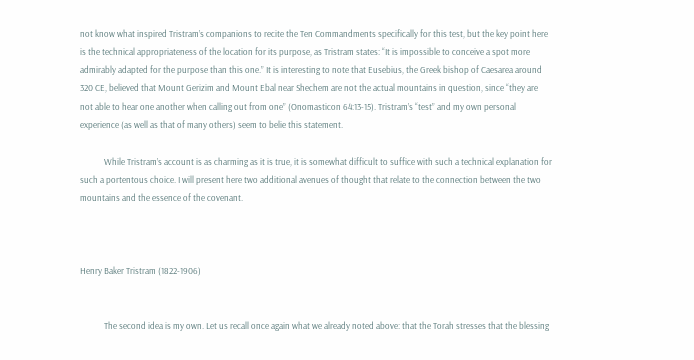not know what inspired Tristram’s companions to recite the Ten Commandments specifically for this test, but the key point here is the technical appropriateness of the location for its purpose, as Tristram states: “It is impossible to conceive a spot more admirably adapted for the purpose than this one.” It is interesting to note that Eusebius, the Greek bishop of Caesarea around 320 CE, believed that Mount Gerizim and Mount Ebal near Shechem are not the actual mountains in question, since “they are not able to hear one another when calling out from one” (Onomasticon 64:13-15). Tristram’s “test” and my own personal experience (as well as that of many others) seem to belie this statement.

            While Tristram’s account is as charming as it is true, it is somewhat difficult to suffice with such a technical explanation for such a portentous choice. I will present here two additional avenues of thought that relate to the connection between the two mountains and the essence of the covenant.



Henry Baker Tristram (1822-1906)


            The second idea is my own. Let us recall once again what we already noted above: that the Torah stresses that the blessing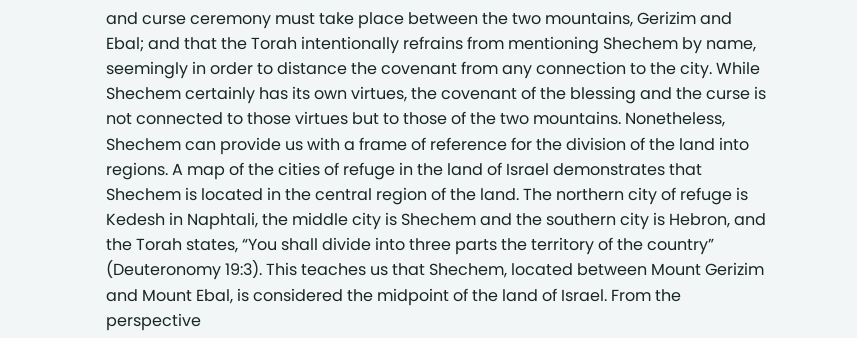and curse ceremony must take place between the two mountains, Gerizim and Ebal; and that the Torah intentionally refrains from mentioning Shechem by name, seemingly in order to distance the covenant from any connection to the city. While Shechem certainly has its own virtues, the covenant of the blessing and the curse is not connected to those virtues but to those of the two mountains. Nonetheless, Shechem can provide us with a frame of reference for the division of the land into regions. A map of the cities of refuge in the land of Israel demonstrates that Shechem is located in the central region of the land. The northern city of refuge is Kedesh in Naphtali, the middle city is Shechem and the southern city is Hebron, and the Torah states, “You shall divide into three parts the territory of the country” (Deuteronomy 19:3). This teaches us that Shechem, located between Mount Gerizim and Mount Ebal, is considered the midpoint of the land of Israel. From the perspective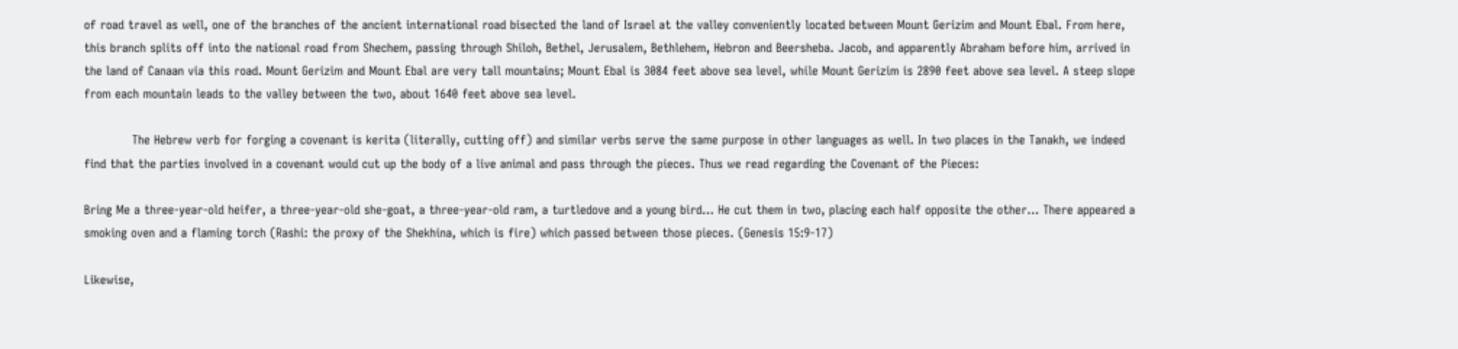of road travel as well, one of the branches of the ancient international road bisected the land of Israel at the valley conveniently located between Mount Gerizim and Mount Ebal. From here, this branch splits off into the national road from Shechem, passing through Shiloh, Bethel, Jerusalem, Bethlehem, Hebron and Beersheba. Jacob, and apparently Abraham before him, arrived in the land of Canaan via this road. Mount Gerizim and Mount Ebal are very tall mountains; Mount Ebal is 3084 feet above sea level, while Mount Gerizim is 2890 feet above sea level. A steep slope from each mountain leads to the valley between the two, about 1640 feet above sea level.

            The Hebrew verb for forging a covenant is kerita (literally, cutting off) and similar verbs serve the same purpose in other languages as well. In two places in the Tanakh, we indeed find that the parties involved in a covenant would cut up the body of a live animal and pass through the pieces. Thus we read regarding the Covenant of the Pieces:

Bring Me a three-year-old heifer, a three-year-old she-goat, a three-year-old ram, a turtledove and a young bird… He cut them in two, placing each half opposite the other… There appeared a smoking oven and a flaming torch (Rashi: the proxy of the Shekhina, which is fire) which passed between those pieces. (Genesis 15:9-17)

Likewise,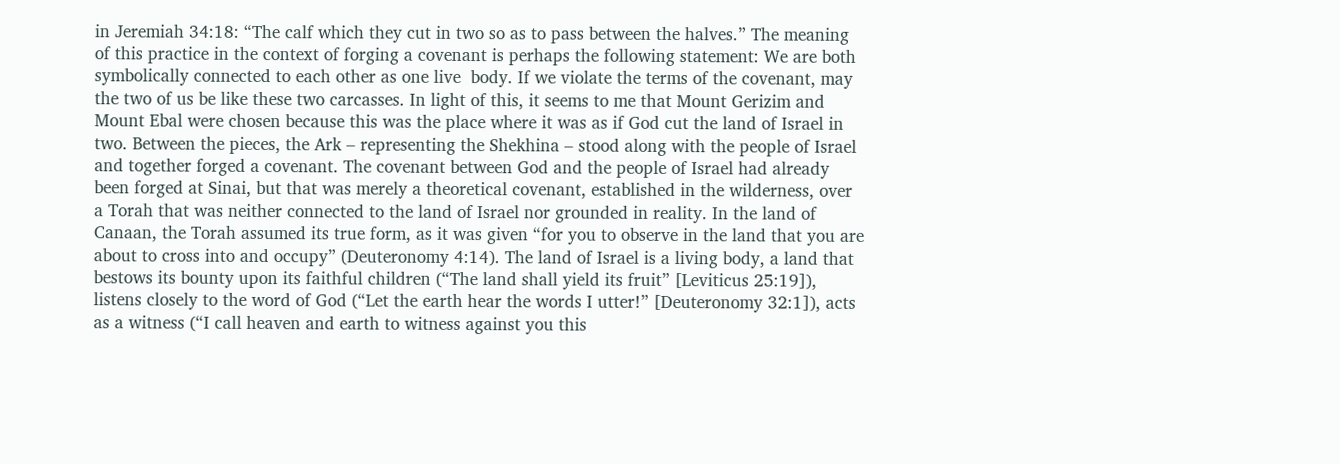in Jeremiah 34:18: “The calf which they cut in two so as to pass between the halves.” The meaning of this practice in the context of forging a covenant is perhaps the following statement: We are both symbolically connected to each other as one live  body. If we violate the terms of the covenant, may the two of us be like these two carcasses. In light of this, it seems to me that Mount Gerizim and Mount Ebal were chosen because this was the place where it was as if God cut the land of Israel in two. Between the pieces, the Ark – representing the Shekhina – stood along with the people of Israel and together forged a covenant. The covenant between God and the people of Israel had already been forged at Sinai, but that was merely a theoretical covenant, established in the wilderness, over a Torah that was neither connected to the land of Israel nor grounded in reality. In the land of Canaan, the Torah assumed its true form, as it was given “for you to observe in the land that you are about to cross into and occupy” (Deuteronomy 4:14). The land of Israel is a living body, a land that bestows its bounty upon its faithful children (“The land shall yield its fruit” [Leviticus 25:19]), listens closely to the word of God (“Let the earth hear the words I utter!” [Deuteronomy 32:1]), acts as a witness (“I call heaven and earth to witness against you this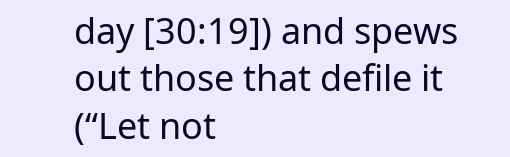day [30:19]) and spews out those that defile it (“Let not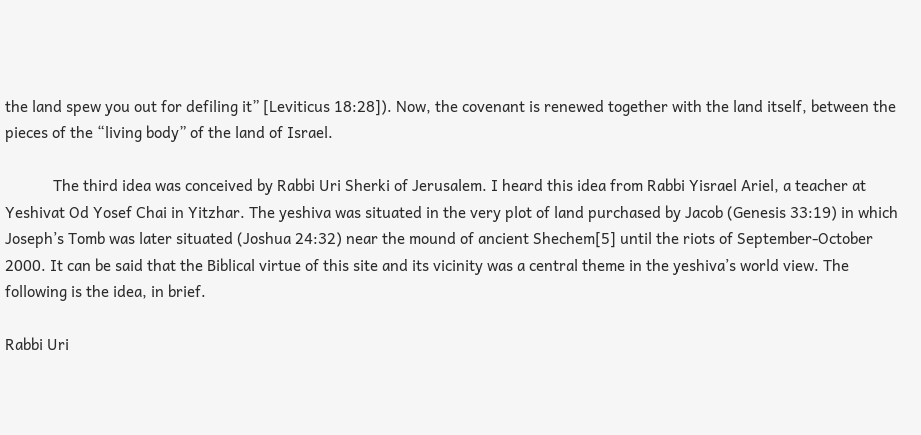the land spew you out for defiling it” [Leviticus 18:28]). Now, the covenant is renewed together with the land itself, between the pieces of the “living body” of the land of Israel.

            The third idea was conceived by Rabbi Uri Sherki of Jerusalem. I heard this idea from Rabbi Yisrael Ariel, a teacher at Yeshivat Od Yosef Chai in Yitzhar. The yeshiva was situated in the very plot of land purchased by Jacob (Genesis 33:19) in which Joseph’s Tomb was later situated (Joshua 24:32) near the mound of ancient Shechem[5] until the riots of September-October 2000. It can be said that the Biblical virtue of this site and its vicinity was a central theme in the yeshiva’s world view. The following is the idea, in brief.

Rabbi Uri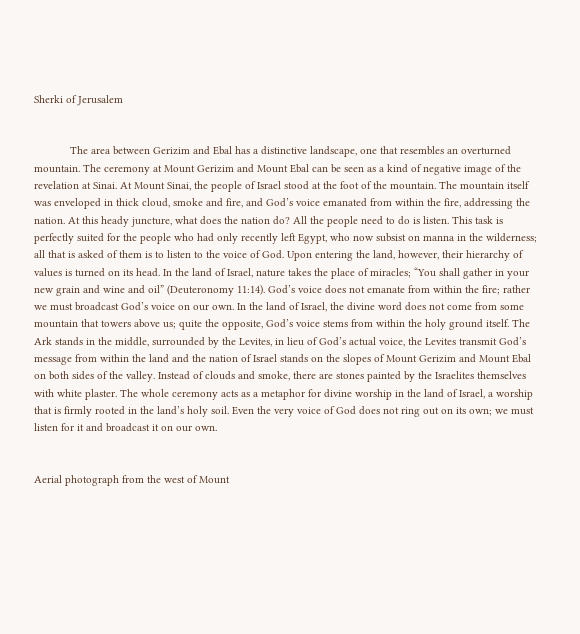Sherki of Jerusalem


            The area between Gerizim and Ebal has a distinctive landscape, one that resembles an overturned mountain. The ceremony at Mount Gerizim and Mount Ebal can be seen as a kind of negative image of the revelation at Sinai. At Mount Sinai, the people of Israel stood at the foot of the mountain. The mountain itself was enveloped in thick cloud, smoke and fire, and God’s voice emanated from within the fire, addressing the nation. At this heady juncture, what does the nation do? All the people need to do is listen. This task is perfectly suited for the people who had only recently left Egypt, who now subsist on manna in the wilderness; all that is asked of them is to listen to the voice of God. Upon entering the land, however, their hierarchy of values is turned on its head. In the land of Israel, nature takes the place of miracles; “You shall gather in your new grain and wine and oil” (Deuteronomy 11:14). God’s voice does not emanate from within the fire; rather we must broadcast God’s voice on our own. In the land of Israel, the divine word does not come from some mountain that towers above us; quite the opposite, God’s voice stems from within the holy ground itself. The Ark stands in the middle, surrounded by the Levites, in lieu of God’s actual voice, the Levites transmit God’s message from within the land and the nation of Israel stands on the slopes of Mount Gerizim and Mount Ebal on both sides of the valley. Instead of clouds and smoke, there are stones painted by the Israelites themselves with white plaster. The whole ceremony acts as a metaphor for divine worship in the land of Israel, a worship that is firmly rooted in the land’s holy soil. Even the very voice of God does not ring out on its own; we must listen for it and broadcast it on our own.


Aerial photograph from the west of Mount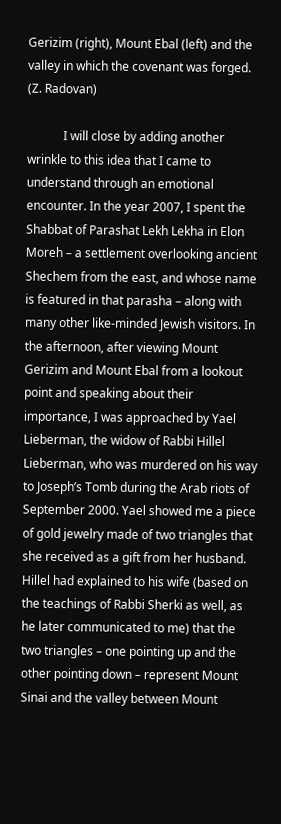Gerizim (right), Mount Ebal (left) and the valley in which the covenant was forged. (Z. Radovan)

            I will close by adding another wrinkle to this idea that I came to understand through an emotional encounter. In the year 2007, I spent the Shabbat of Parashat Lekh Lekha in Elon Moreh – a settlement overlooking ancient Shechem from the east, and whose name is featured in that parasha – along with many other like-minded Jewish visitors. In the afternoon, after viewing Mount Gerizim and Mount Ebal from a lookout point and speaking about their importance, I was approached by Yael Lieberman, the widow of Rabbi Hillel Lieberman, who was murdered on his way to Joseph’s Tomb during the Arab riots of September 2000. Yael showed me a piece of gold jewelry made of two triangles that she received as a gift from her husband. Hillel had explained to his wife (based on the teachings of Rabbi Sherki as well, as he later communicated to me) that the two triangles – one pointing up and the other pointing down – represent Mount Sinai and the valley between Mount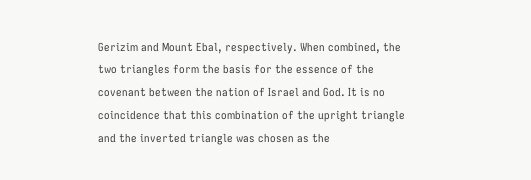Gerizim and Mount Ebal, respectively. When combined, the two triangles form the basis for the essence of the covenant between the nation of Israel and God. It is no coincidence that this combination of the upright triangle and the inverted triangle was chosen as the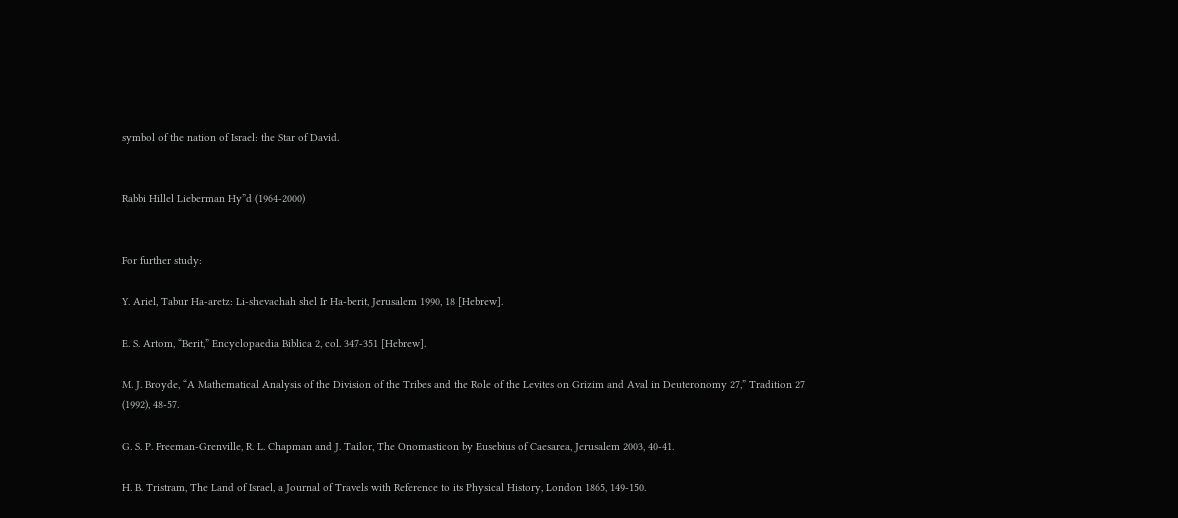symbol of the nation of Israel: the Star of David.


Rabbi Hillel Lieberman Hy”d (1964-2000)


For further study:

Y. Ariel, Tabur Ha-aretz: Li-shevachah shel Ir Ha-berit, Jerusalem 1990, 18 [Hebrew].

E. S. Artom, “Berit,” Encyclopaedia Biblica 2, col. 347-351 [Hebrew].

M. J. Broyde, “A Mathematical Analysis of the Division of the Tribes and the Role of the Levites on Grizim and Aval in Deuteronomy 27,” Tradition 27 (1992), 48-57.

G. S. P. Freeman-Grenville, R. L. Chapman and J. Tailor, The Onomasticon by Eusebius of Caesarea, Jerusalem 2003, 40-41.

H. B. Tristram, The Land of Israel, a Journal of Travels with Reference to its Physical History, London 1865, 149-150.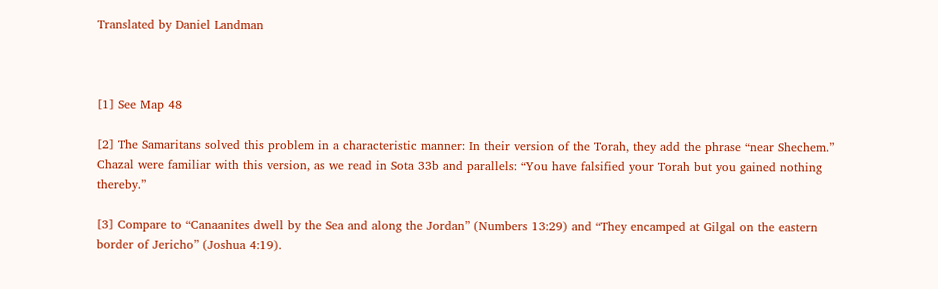Translated by Daniel Landman



[1] See Map 48

[2] The Samaritans solved this problem in a characteristic manner: In their version of the Torah, they add the phrase “near Shechem.” Chazal were familiar with this version, as we read in Sota 33b and parallels: “You have falsified your Torah but you gained nothing thereby.”

[3] Compare to “Canaanites dwell by the Sea and along the Jordan” (Numbers 13:29) and “They encamped at Gilgal on the eastern border of Jericho” (Joshua 4:19).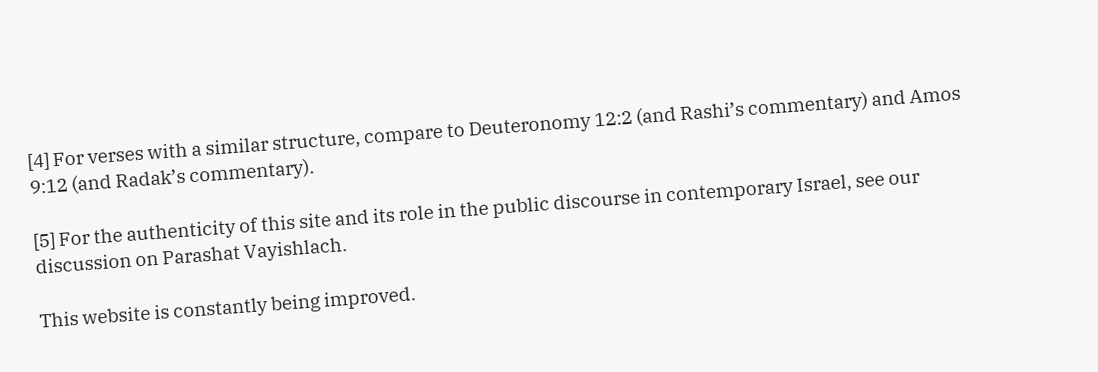[4] For verses with a similar structure, compare to Deuteronomy 12:2 (and Rashi’s commentary) and Amos 9:12 (and Radak’s commentary).

[5] For the authenticity of this site and its role in the public discourse in contemporary Israel, see our discussion on Parashat Vayishlach.

This website is constantly being improved.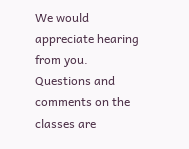We would appreciate hearing from you. Questions and comments on the classes are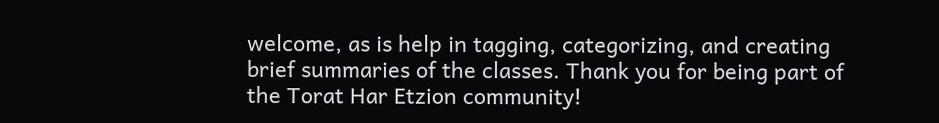welcome, as is help in tagging, categorizing, and creating brief summaries of the classes. Thank you for being part of the Torat Har Etzion community!